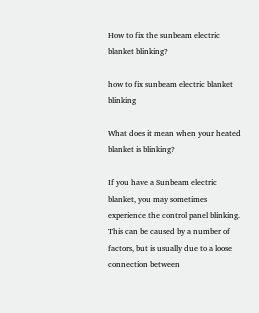How to fix the sunbeam electric blanket blinking?

how to fix sunbeam electric blanket blinking

What does it mean when your heated blanket is blinking?

If you have a Sunbeam electric blanket, you may sometimes experience the control panel blinking. This can be caused by a number of factors, but is usually due to a loose connection between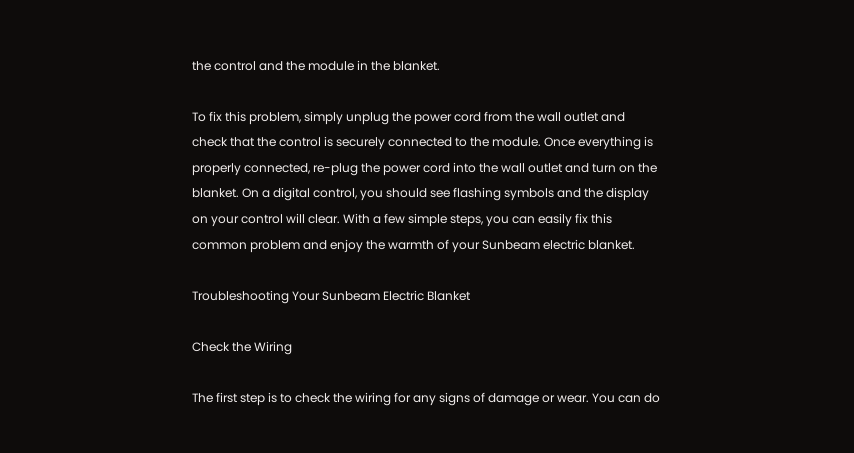the control and the module in the blanket.

To fix this problem, simply unplug the power cord from the wall outlet and check that the control is securely connected to the module. Once everything is properly connected, re-plug the power cord into the wall outlet and turn on the blanket. On a digital control, you should see flashing symbols and the display on your control will clear. With a few simple steps, you can easily fix this common problem and enjoy the warmth of your Sunbeam electric blanket.

Troubleshooting Your Sunbeam Electric Blanket

Check the Wiring

The first step is to check the wiring for any signs of damage or wear. You can do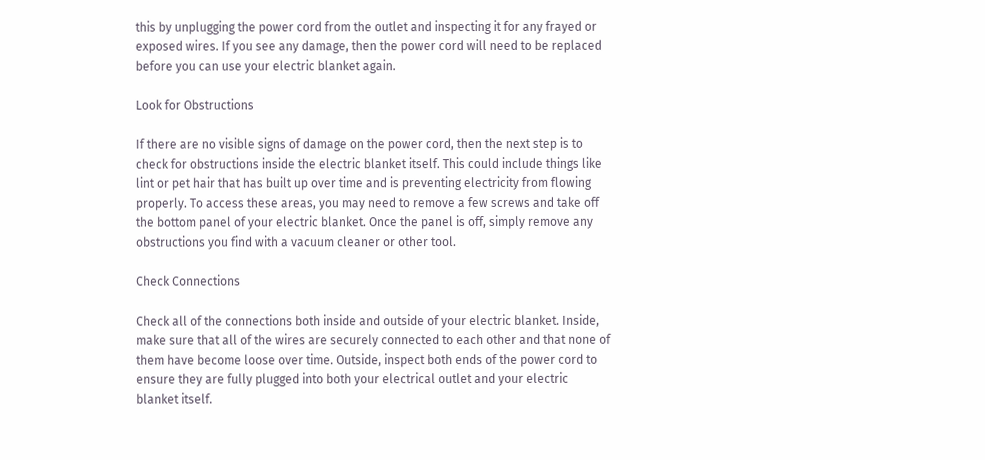this by unplugging the power cord from the outlet and inspecting it for any frayed or exposed wires. If you see any damage, then the power cord will need to be replaced before you can use your electric blanket again.

Look for Obstructions

If there are no visible signs of damage on the power cord, then the next step is to check for obstructions inside the electric blanket itself. This could include things like lint or pet hair that has built up over time and is preventing electricity from flowing properly. To access these areas, you may need to remove a few screws and take off the bottom panel of your electric blanket. Once the panel is off, simply remove any obstructions you find with a vacuum cleaner or other tool.

Check Connections

Check all of the connections both inside and outside of your electric blanket. Inside, make sure that all of the wires are securely connected to each other and that none of them have become loose over time. Outside, inspect both ends of the power cord to ensure they are fully plugged into both your electrical outlet and your electric blanket itself.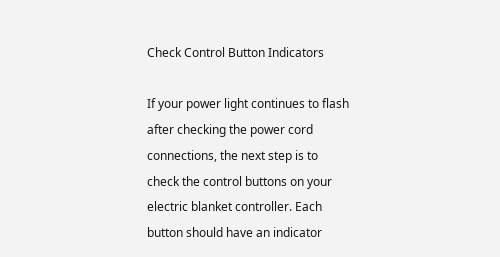Check Control Button Indicators

If your power light continues to flash after checking the power cord connections, the next step is to check the control buttons on your electric blanket controller. Each button should have an indicator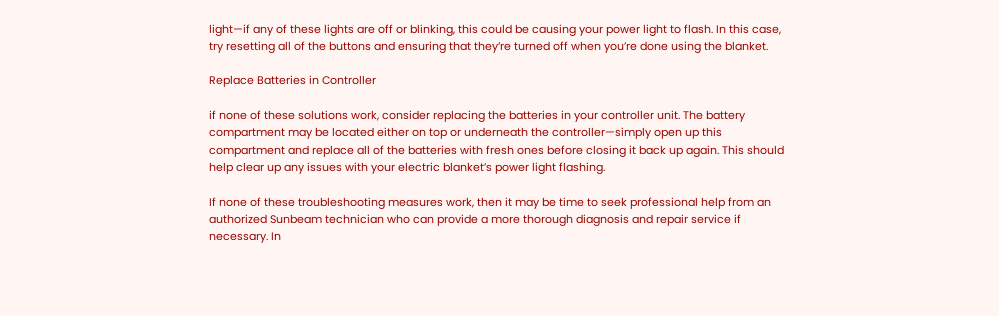light—if any of these lights are off or blinking, this could be causing your power light to flash. In this case, try resetting all of the buttons and ensuring that they’re turned off when you’re done using the blanket.

Replace Batteries in Controller

if none of these solutions work, consider replacing the batteries in your controller unit. The battery compartment may be located either on top or underneath the controller—simply open up this compartment and replace all of the batteries with fresh ones before closing it back up again. This should help clear up any issues with your electric blanket’s power light flashing.

If none of these troubleshooting measures work, then it may be time to seek professional help from an authorized Sunbeam technician who can provide a more thorough diagnosis and repair service if necessary. In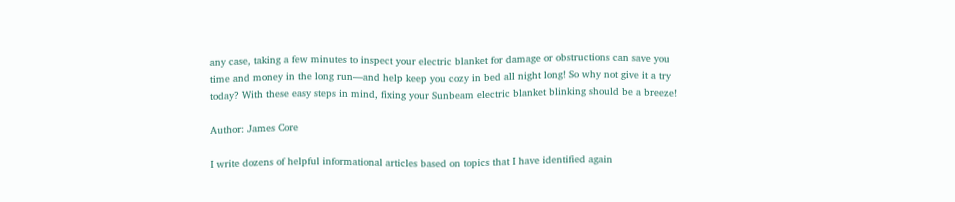any case, taking a few minutes to inspect your electric blanket for damage or obstructions can save you time and money in the long run—and help keep you cozy in bed all night long! So why not give it a try today? With these easy steps in mind, fixing your Sunbeam electric blanket blinking should be a breeze!

Author: James Core

I write dozens of helpful informational articles based on topics that I have identified again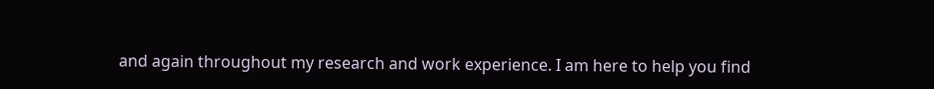and again throughout my research and work experience. I am here to help you find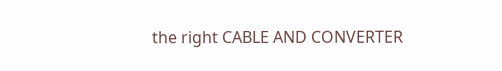the right CABLE AND CONVERTER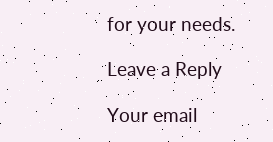for your needs.

Leave a Reply

Your email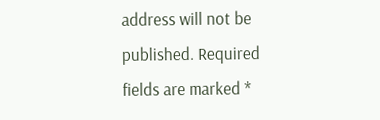address will not be published. Required fields are marked *